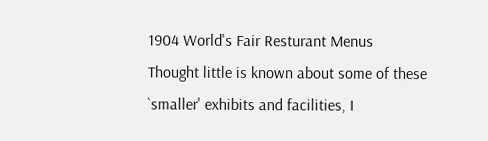1904 World's Fair Resturant Menus
Thought little is known about some of these `smaller' exhibits and facilities, I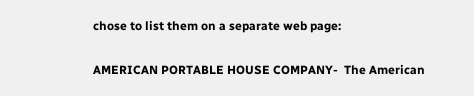chose to list them on a separate web page:

AMERICAN PORTABLE HOUSE COMPANY-  The American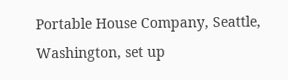Portable House Company, Seattle, Washington, set up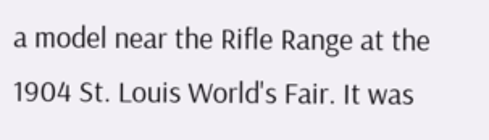a model near the Rifle Range at the 1904 St. Louis World's Fair. It was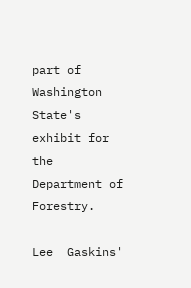part of Washington State's exhibit for the Department of Forestry.

Lee  Gaskins'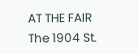AT THE FAIR  The 1904 St.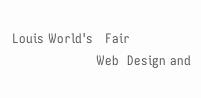Louis World's   Fair
                     Web  Design and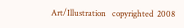Art/Illustration   copyrighted  2008